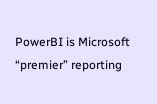PowerBI is Microsoft “premier” reporting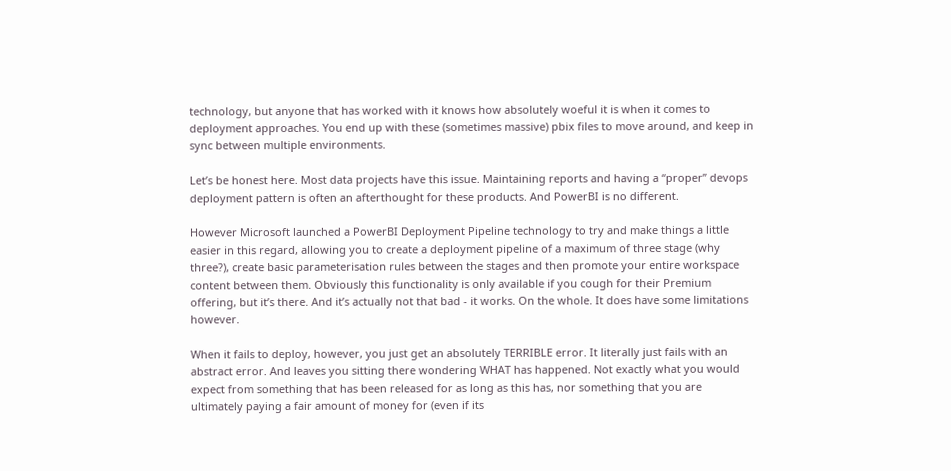technology, but anyone that has worked with it knows how absolutely woeful it is when it comes to deployment approaches. You end up with these (sometimes massive) pbix files to move around, and keep in sync between multiple environments.

Let’s be honest here. Most data projects have this issue. Maintaining reports and having a “proper” devops deployment pattern is often an afterthought for these products. And PowerBI is no different.

However Microsoft launched a PowerBI Deployment Pipeline technology to try and make things a little easier in this regard, allowing you to create a deployment pipeline of a maximum of three stage (why three?), create basic parameterisation rules between the stages and then promote your entire workspace content between them. Obviously this functionality is only available if you cough for their Premium offering, but it’s there. And it’s actually not that bad - it works. On the whole. It does have some limitations however.

When it fails to deploy, however, you just get an absolutely TERRIBLE error. It literally just fails with an abstract error. And leaves you sitting there wondering WHAT has happened. Not exactly what you would expect from something that has been released for as long as this has, nor something that you are ultimately paying a fair amount of money for (even if its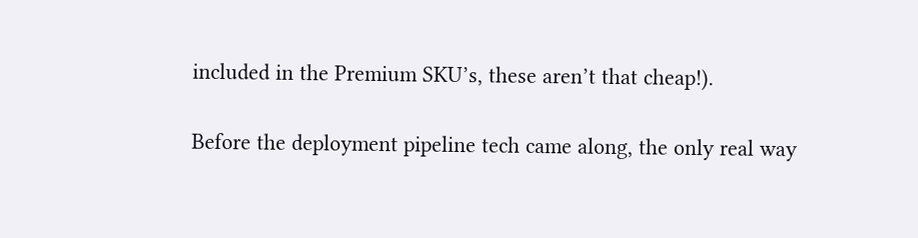included in the Premium SKU’s, these aren’t that cheap!).

Before the deployment pipeline tech came along, the only real way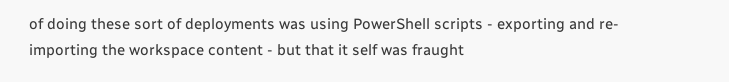of doing these sort of deployments was using PowerShell scripts - exporting and re-importing the workspace content - but that it self was fraught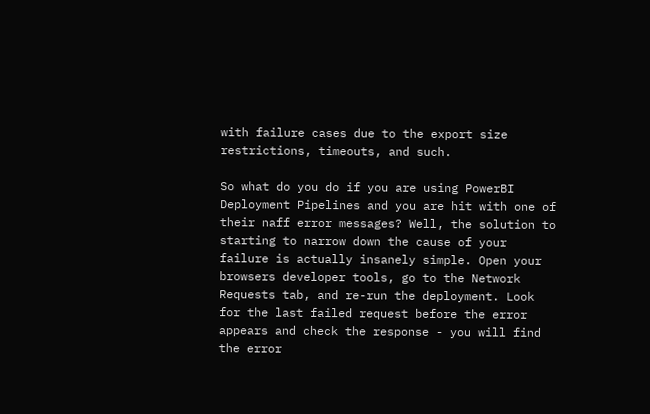with failure cases due to the export size restrictions, timeouts, and such.

So what do you do if you are using PowerBI Deployment Pipelines and you are hit with one of their naff error messages? Well, the solution to starting to narrow down the cause of your failure is actually insanely simple. Open your browsers developer tools, go to the Network Requests tab, and re-run the deployment. Look for the last failed request before the error appears and check the response - you will find the error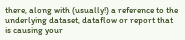there, along with (usually!) a reference to the underlying dataset, dataflow or report that is causing your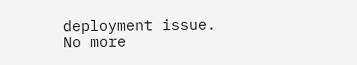deployment issue. No more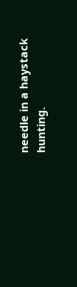needle in a haystack hunting.